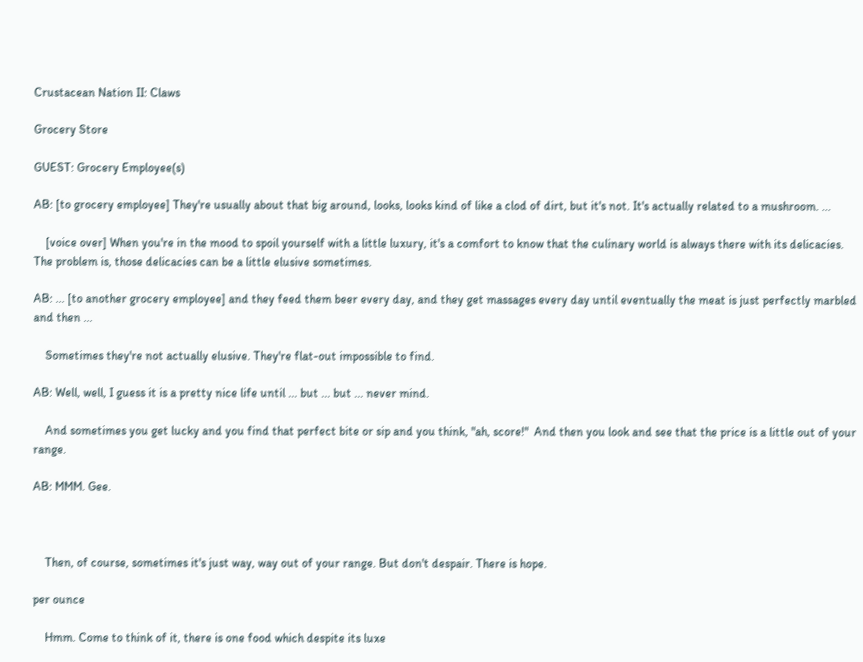Crustacean Nation II: Claws

Grocery Store

GUEST: Grocery Employee(s)

AB: [to grocery employee] They're usually about that big around, looks, looks kind of like a clod of dirt, but it's not. It's actually related to a mushroom. ...

    [voice over] When you're in the mood to spoil yourself with a little luxury, it's a comfort to know that the culinary world is always there with its delicacies. The problem is, those delicacies can be a little elusive sometimes.

AB: ... [to another grocery employee] and they feed them beer every day, and they get massages every day until eventually the meat is just perfectly marbled and then ...

    Sometimes they're not actually elusive. They're flat-out impossible to find.

AB: Well, well, I guess it is a pretty nice life until ... but ... but ... never mind.

    And sometimes you get lucky and you find that perfect bite or sip and you think, "ah, score!"  And then you look and see that the price is a little out of your range.

AB: MMM. Gee.



    Then, of course, sometimes it's just way, way out of your range. But don't despair. There is hope.

per ounce

    Hmm. Come to think of it, there is one food which despite its luxe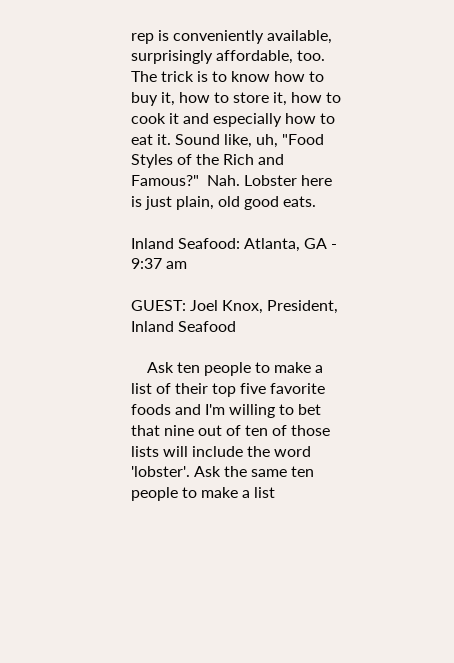rep is conveniently available, surprisingly affordable, too. The trick is to know how to buy it, how to store it, how to cook it and especially how to eat it. Sound like, uh, "Food Styles of the Rich and Famous?"  Nah. Lobster here is just plain, old good eats.

Inland Seafood: Atlanta, GA - 9:37 am

GUEST: Joel Knox, President, Inland Seafood

    Ask ten people to make a list of their top five favorite foods and I'm willing to bet that nine out of ten of those lists will include the word 'lobster'. Ask the same ten people to make a list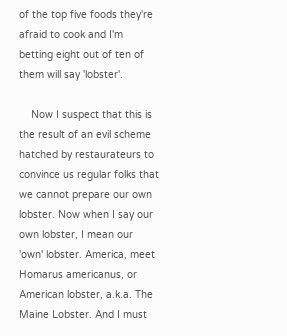of the top five foods they're afraid to cook and I'm betting eight out of ten of them will say 'lobster'.

    Now I suspect that this is the result of an evil scheme hatched by restaurateurs to convince us regular folks that we cannot prepare our own lobster. Now when I say our own lobster, I mean our 'own' lobster. America, meet Homarus americanus, or American lobster, a.k.a. The Maine Lobster. And I must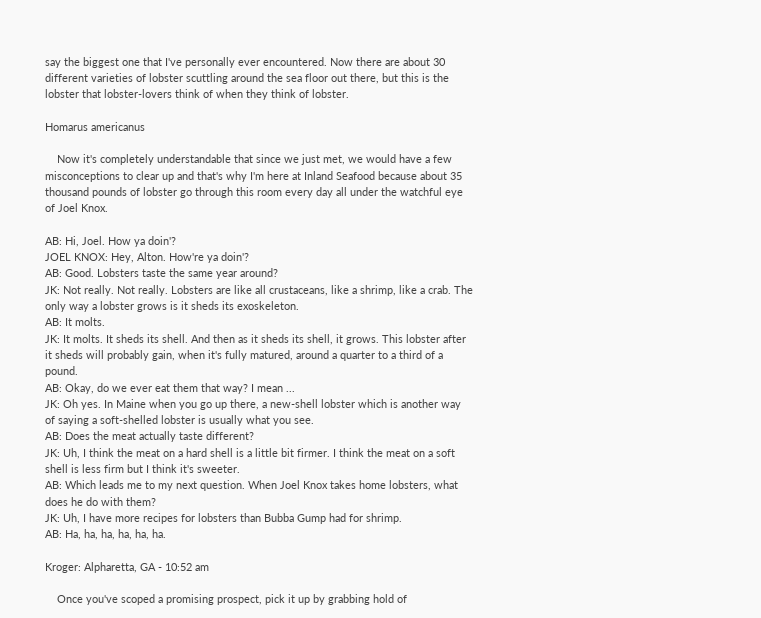say the biggest one that I've personally ever encountered. Now there are about 30 different varieties of lobster scuttling around the sea floor out there, but this is the lobster that lobster-lovers think of when they think of lobster.

Homarus americanus

    Now it's completely understandable that since we just met, we would have a few misconceptions to clear up and that's why I'm here at Inland Seafood because about 35 thousand pounds of lobster go through this room every day all under the watchful eye of Joel Knox.

AB: Hi, Joel. How ya doin'?
JOEL KNOX: Hey, Alton. How're ya doin'?
AB: Good. Lobsters taste the same year around?
JK: Not really. Not really. Lobsters are like all crustaceans, like a shrimp, like a crab. The only way a lobster grows is it sheds its exoskeleton.
AB: It molts.
JK: It molts. It sheds its shell. And then as it sheds its shell, it grows. This lobster after it sheds will probably gain, when it's fully matured, around a quarter to a third of a pound.
AB: Okay, do we ever eat them that way? I mean ...
JK: Oh yes. In Maine when you go up there, a new-shell lobster which is another way of saying a soft-shelled lobster is usually what you see.
AB: Does the meat actually taste different?
JK: Uh, I think the meat on a hard shell is a little bit firmer. I think the meat on a soft shell is less firm but I think it's sweeter.
AB: Which leads me to my next question. When Joel Knox takes home lobsters, what does he do with them?
JK: Uh, I have more recipes for lobsters than Bubba Gump had for shrimp.
AB: Ha, ha, ha, ha, ha, ha.

Kroger: Alpharetta, GA - 10:52 am

    Once you've scoped a promising prospect, pick it up by grabbing hold of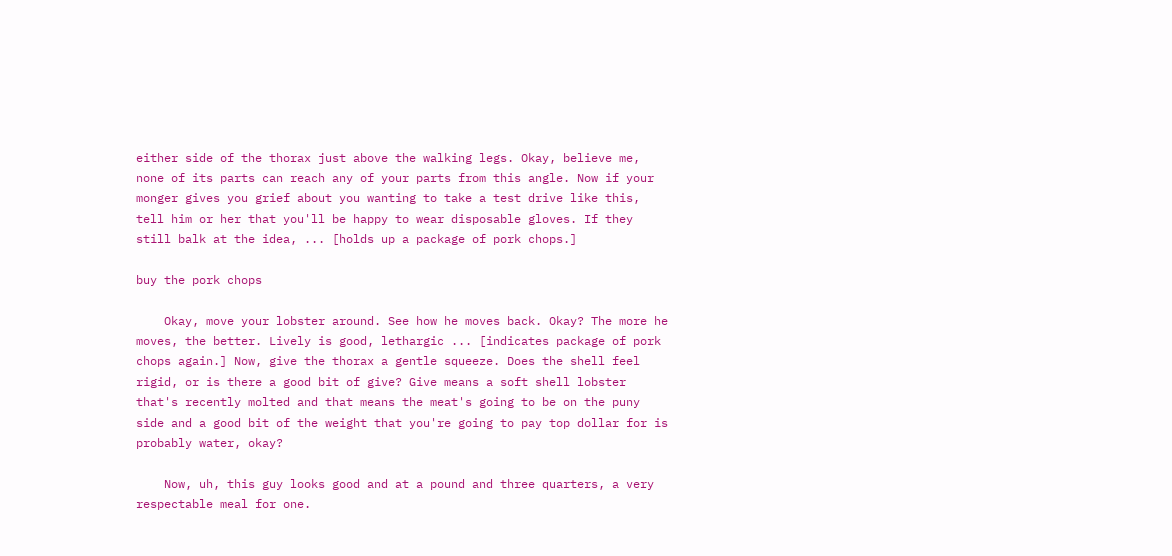either side of the thorax just above the walking legs. Okay, believe me, none of its parts can reach any of your parts from this angle. Now if your monger gives you grief about you wanting to take a test drive like this, tell him or her that you'll be happy to wear disposable gloves. If they still balk at the idea, ... [holds up a package of pork chops.]

buy the pork chops

    Okay, move your lobster around. See how he moves back. Okay? The more he moves, the better. Lively is good, lethargic ... [indicates package of pork chops again.] Now, give the thorax a gentle squeeze. Does the shell feel rigid, or is there a good bit of give? Give means a soft shell lobster that's recently molted and that means the meat's going to be on the puny side and a good bit of the weight that you're going to pay top dollar for is probably water, okay?

    Now, uh, this guy looks good and at a pound and three quarters, a very respectable meal for one.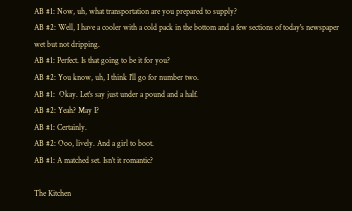AB #1: Now, uh, what transportation are you prepared to supply?
AB #2: Well, I have a cooler with a cold pack in the bottom and a few sections of today's newspaper wet but not dripping.
AB #1: Perfect. Is that going to be it for you?
AB #2: You know, uh, I think I'll go for number two.
AB #1:  Okay. Let's say just under a pound and a half.
AB #2: Yeah? May I?
AB #1: Certainly.
AB #2: Ooo, lively. And a girl to boot.
AB #1: A matched set. Isn't it romantic?

The Kitchen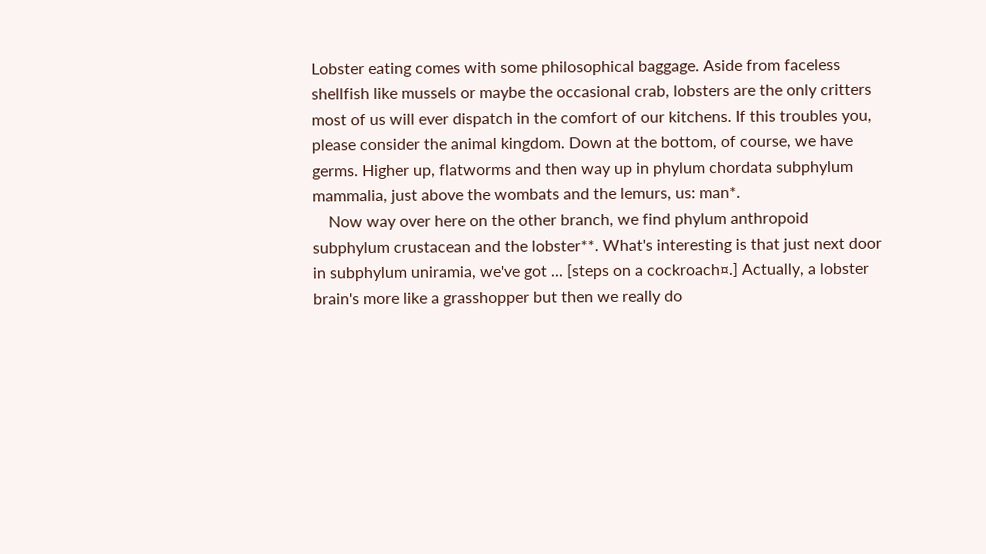Lobster eating comes with some philosophical baggage. Aside from faceless shellfish like mussels or maybe the occasional crab, lobsters are the only critters most of us will ever dispatch in the comfort of our kitchens. If this troubles you, please consider the animal kingdom. Down at the bottom, of course, we have germs. Higher up, flatworms and then way up in phylum chordata subphylum mammalia, just above the wombats and the lemurs, us: man*.
    Now way over here on the other branch, we find phylum anthropoid subphylum crustacean and the lobster**. What's interesting is that just next door in subphylum uniramia, we've got ... [steps on a cockroach¤.] Actually, a lobster brain's more like a grasshopper but then we really do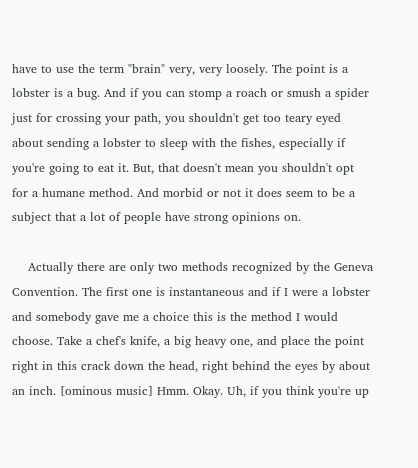have to use the term "brain" very, very loosely. The point is a lobster is a bug. And if you can stomp a roach or smush a spider just for crossing your path, you shouldn't get too teary eyed about sending a lobster to sleep with the fishes, especially if you're going to eat it. But, that doesn't mean you shouldn't opt for a humane method. And morbid or not it does seem to be a subject that a lot of people have strong opinions on.

    Actually there are only two methods recognized by the Geneva Convention. The first one is instantaneous and if I were a lobster and somebody gave me a choice this is the method I would choose. Take a chef's knife, a big heavy one, and place the point right in this crack down the head, right behind the eyes by about an inch. [ominous music] Hmm. Okay. Uh, if you think you're up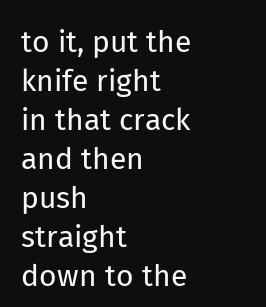to it, put the knife right in that crack and then push straight down to the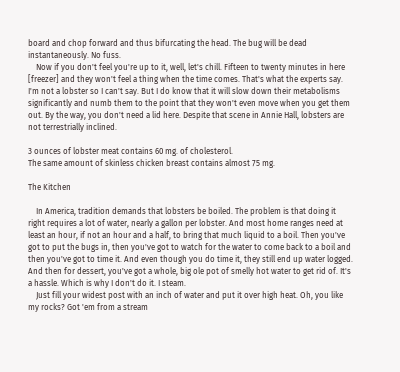board and chop forward and thus bifurcating the head. The bug will be dead instantaneously. No fuss.
    Now if you don't feel you're up to it, well, let's chill. Fifteen to twenty minutes in here [freezer] and they won't feel a thing when the time comes. That's what the experts say. I'm not a lobster so I can't say. But I do know that it will slow down their metabolisms significantly and numb them to the point that they won't even move when you get them out. By the way, you don't need a lid here. Despite that scene in Annie Hall, lobsters are not terrestrially inclined.

3 ounces of lobster meat contains 60 mg. of cholesterol.
The same amount of skinless chicken breast contains almost 75 mg.

The Kitchen

    In America, tradition demands that lobsters be boiled. The problem is that doing it right requires a lot of water, nearly a gallon per lobster. And most home ranges need at least an hour, if not an hour and a half, to bring that much liquid to a boil. Then you've got to put the bugs in, then you've got to watch for the water to come back to a boil and then you've got to time it. And even though you do time it, they still end up water logged. And then for dessert, you've got a whole, big ole pot of smelly hot water to get rid of. It's a hassle. Which is why I don't do it. I steam.
    Just fill your widest post with an inch of water and put it over high heat. Oh, you like my rocks? Got 'em from a stream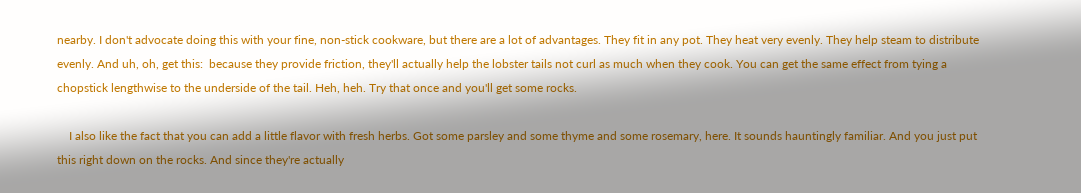nearby. I don't advocate doing this with your fine, non-stick cookware, but there are a lot of advantages. They fit in any pot. They heat very evenly. They help steam to distribute evenly. And uh, oh, get this:  because they provide friction, they'll actually help the lobster tails not curl as much when they cook. You can get the same effect from tying a chopstick lengthwise to the underside of the tail. Heh, heh. Try that once and you'll get some rocks.

    I also like the fact that you can add a little flavor with fresh herbs. Got some parsley and some thyme and some rosemary, here. It sounds hauntingly familiar. And you just put this right down on the rocks. And since they're actually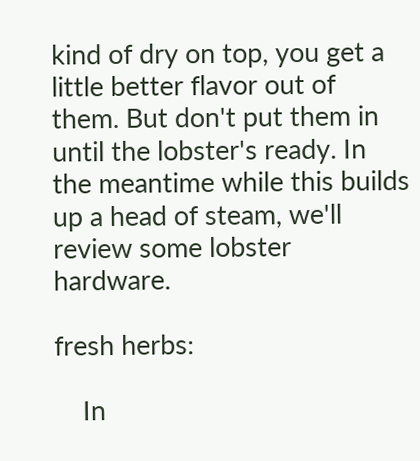kind of dry on top, you get a little better flavor out of them. But don't put them in until the lobster's ready. In the meantime while this builds up a head of steam, we'll review some lobster hardware.

fresh herbs:

    In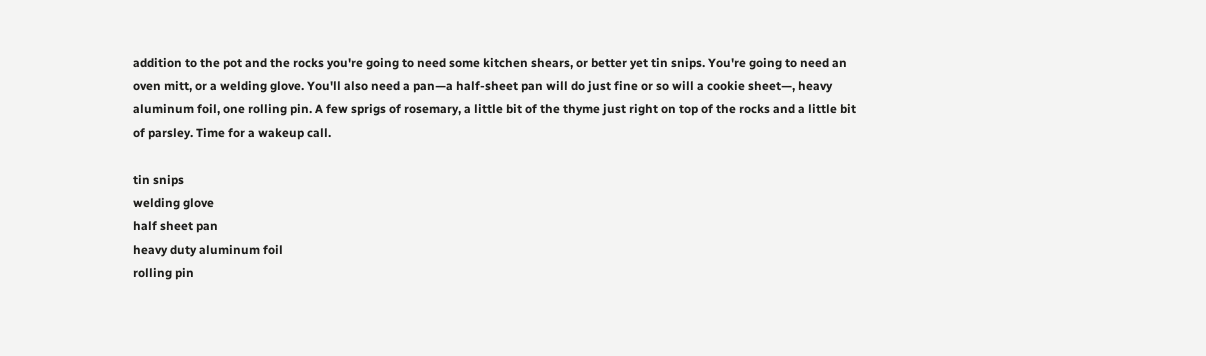addition to the pot and the rocks you're going to need some kitchen shears, or better yet tin snips. You're going to need an oven mitt, or a welding glove. You'll also need a pan—a half-sheet pan will do just fine or so will a cookie sheet—, heavy aluminum foil, one rolling pin. A few sprigs of rosemary, a little bit of the thyme just right on top of the rocks and a little bit of parsley. Time for a wakeup call.

tin snips
welding glove
half sheet pan
heavy duty aluminum foil
rolling pin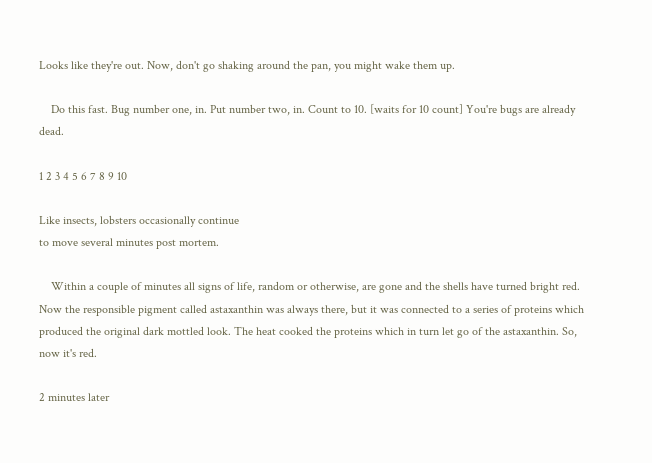Looks like they're out. Now, don't go shaking around the pan, you might wake them up.

    Do this fast. Bug number one, in. Put number two, in. Count to 10. [waits for 10 count] You're bugs are already dead.

1 2 3 4 5 6 7 8 9 10

Like insects, lobsters occasionally continue
to move several minutes post mortem.

    Within a couple of minutes all signs of life, random or otherwise, are gone and the shells have turned bright red. Now the responsible pigment called astaxanthin was always there, but it was connected to a series of proteins which produced the original dark mottled look. The heat cooked the proteins which in turn let go of the astaxanthin. So, now it's red.

2 minutes later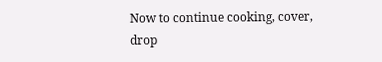Now to continue cooking, cover, drop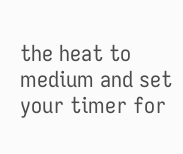the heat to medium and set your timer for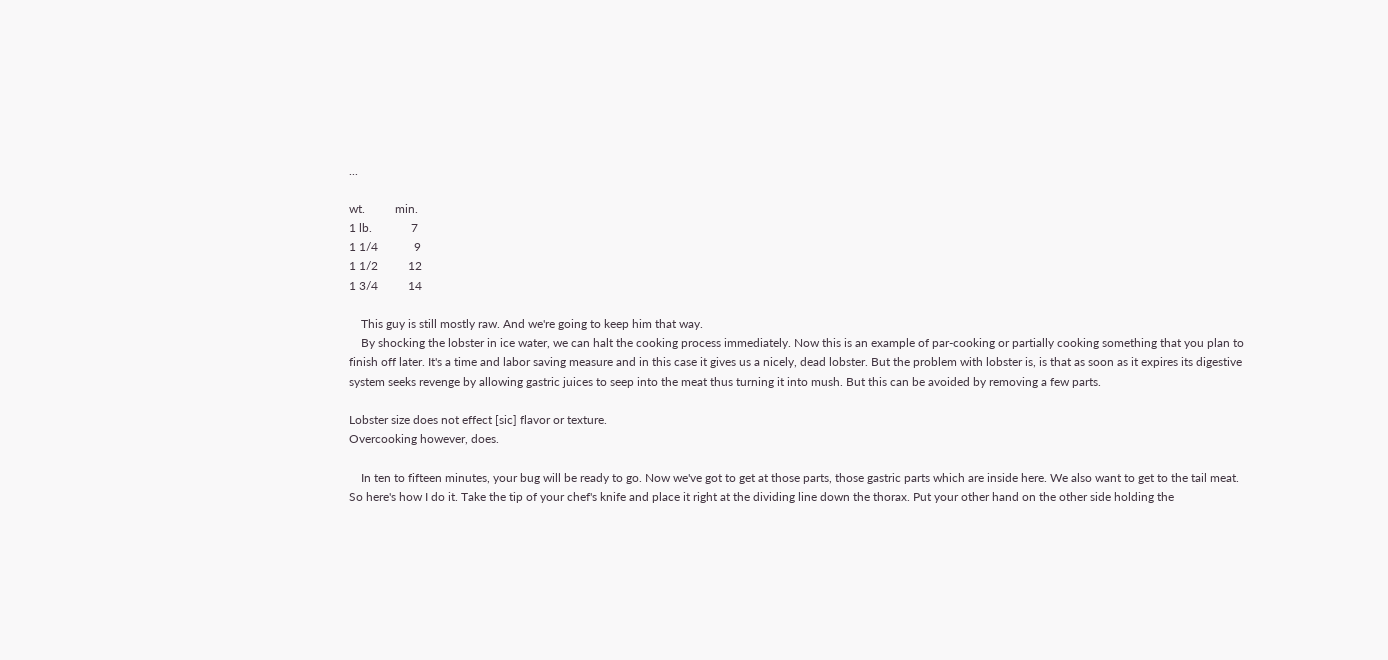...

wt.          min.
1 lb.             7
1 1/4            9
1 1/2          12
1 3/4          14

    This guy is still mostly raw. And we're going to keep him that way.
    By shocking the lobster in ice water, we can halt the cooking process immediately. Now this is an example of par-cooking or partially cooking something that you plan to finish off later. It's a time and labor saving measure and in this case it gives us a nicely, dead lobster. But the problem with lobster is, is that as soon as it expires its digestive system seeks revenge by allowing gastric juices to seep into the meat thus turning it into mush. But this can be avoided by removing a few parts.

Lobster size does not effect [sic] flavor or texture.
Overcooking however, does.

    In ten to fifteen minutes, your bug will be ready to go. Now we've got to get at those parts, those gastric parts which are inside here. We also want to get to the tail meat. So here's how I do it. Take the tip of your chef's knife and place it right at the dividing line down the thorax. Put your other hand on the other side holding the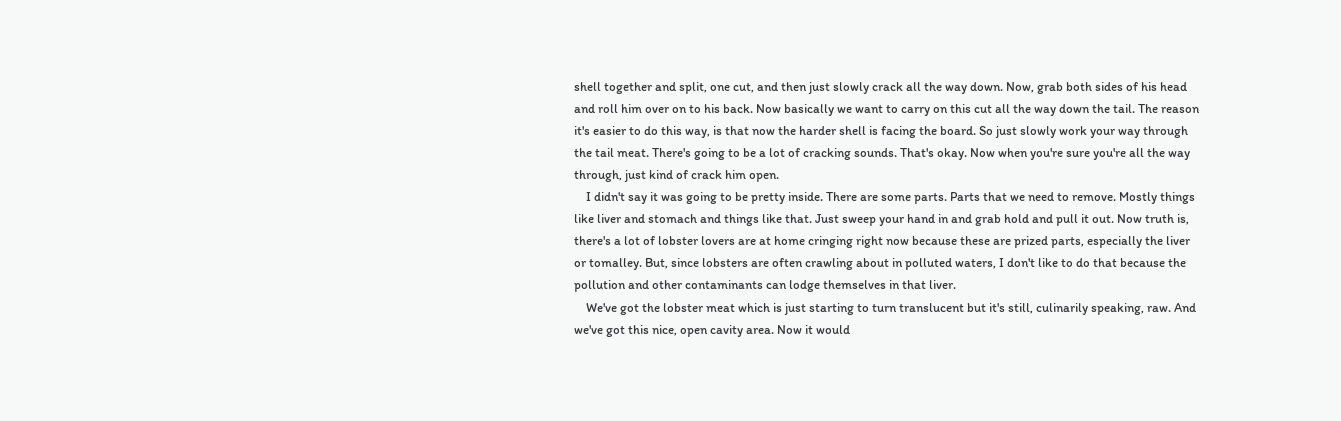shell together and split, one cut, and then just slowly crack all the way down. Now, grab both sides of his head and roll him over on to his back. Now basically we want to carry on this cut all the way down the tail. The reason it's easier to do this way, is that now the harder shell is facing the board. So just slowly work your way through the tail meat. There's going to be a lot of cracking sounds. That's okay. Now when you're sure you're all the way through, just kind of crack him open.
    I didn't say it was going to be pretty inside. There are some parts. Parts that we need to remove. Mostly things like liver and stomach and things like that. Just sweep your hand in and grab hold and pull it out. Now truth is, there's a lot of lobster lovers are at home cringing right now because these are prized parts, especially the liver or tomalley. But, since lobsters are often crawling about in polluted waters, I don't like to do that because the pollution and other contaminants can lodge themselves in that liver.
    We've got the lobster meat which is just starting to turn translucent but it's still, culinarily speaking, raw. And we've got this nice, open cavity area. Now it would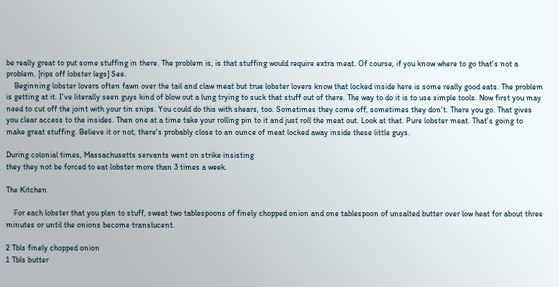be really great to put some stuffing in there. The problem is, is that stuffing would require extra meat. Of course, if you know where to go that's not a problem. [rips off lobster legs] See.
    Beginning lobster lovers often fawn over the tail and claw meat but true lobster lovers know that locked inside here is some really good eats. The problem is getting at it. I've literally seen guys kind of blow out a lung trying to suck that stuff out of there. The way to do it is to use simple tools. Now first you may need to cut off the joint with your tin snips. You could do this with shears, too. Sometimes they come off, sometimes they don't. There you go. That gives you clear access to the insides. Then one at a time take your rolling pin to it and just roll the meat out. Look at that. Pure lobster meat. That's going to make great stuffing. Believe it or not, there's probably close to an ounce of meat locked away inside these little guys.

During colonial times, Massachusetts servants went on strike insisting
they they not be forced to eat lobster more than 3 times a week.

The Kitchen

    For each lobster that you plan to stuff, sweat two tablespoons of finely chopped onion and one tablespoon of unsalted butter over low heat for about three minutes or until the onions become translucent.

2 Tbls finely chopped onion
1 Tbls butter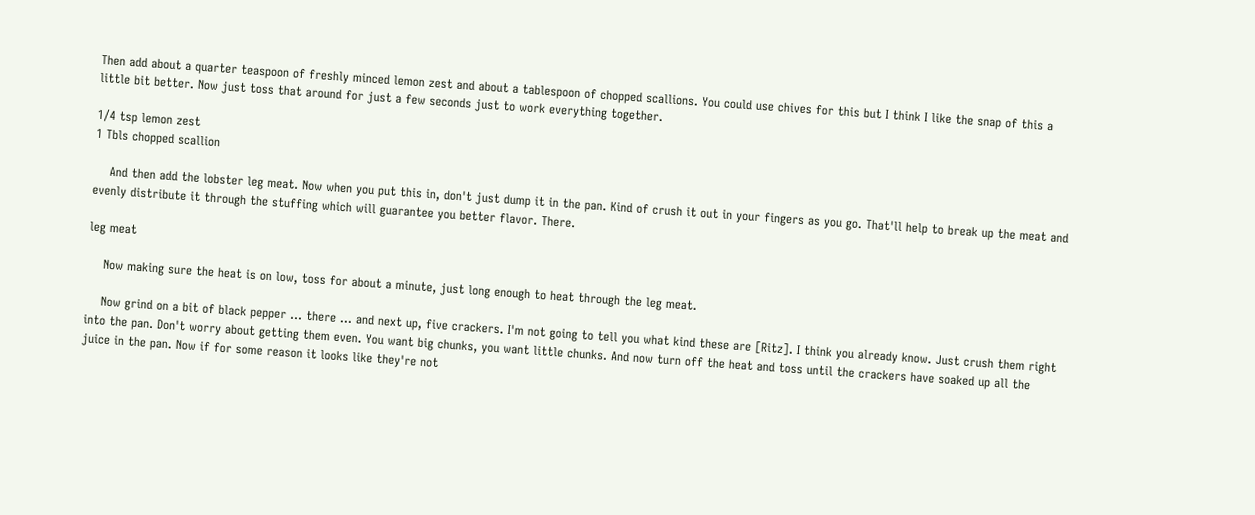Then add about a quarter teaspoon of freshly minced lemon zest and about a tablespoon of chopped scallions. You could use chives for this but I think I like the snap of this a little bit better. Now just toss that around for just a few seconds just to work everything together.

1/4 tsp lemon zest
1 Tbls chopped scallion

    And then add the lobster leg meat. Now when you put this in, don't just dump it in the pan. Kind of crush it out in your fingers as you go. That'll help to break up the meat and evenly distribute it through the stuffing which will guarantee you better flavor. There.

leg meat

    Now making sure the heat is on low, toss for about a minute, just long enough to heat through the leg meat.

    Now grind on a bit of black pepper ... there ... and next up, five crackers. I'm not going to tell you what kind these are [Ritz]. I think you already know. Just crush them right into the pan. Don't worry about getting them even. You want big chunks, you want little chunks. And now turn off the heat and toss until the crackers have soaked up all the juice in the pan. Now if for some reason it looks like they're not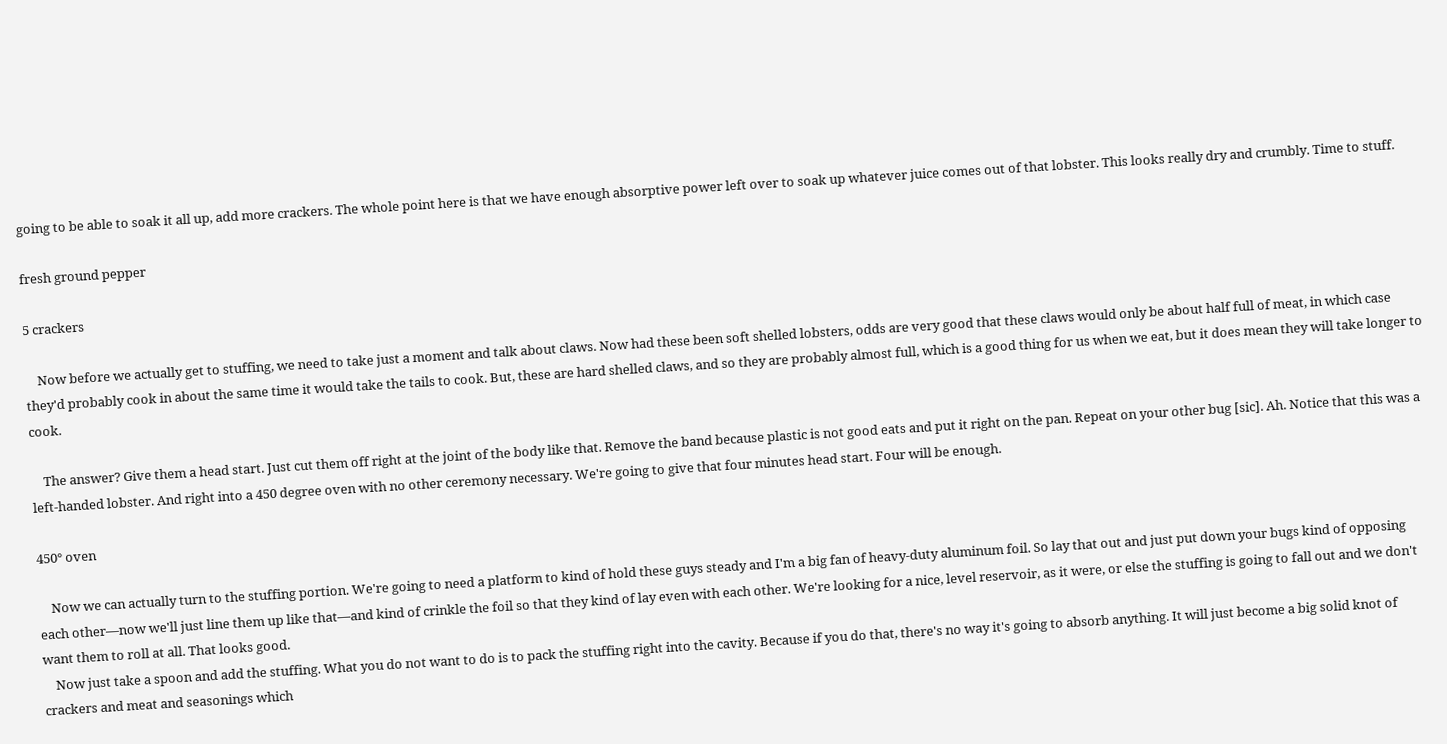going to be able to soak it all up, add more crackers. The whole point here is that we have enough absorptive power left over to soak up whatever juice comes out of that lobster. This looks really dry and crumbly. Time to stuff.

fresh ground pepper

5 crackers

    Now before we actually get to stuffing, we need to take just a moment and talk about claws. Now had these been soft shelled lobsters, odds are very good that these claws would only be about half full of meat, in which case they'd probably cook in about the same time it would take the tails to cook. But, these are hard shelled claws, and so they are probably almost full, which is a good thing for us when we eat, but it does mean they will take longer to cook.

    The answer? Give them a head start. Just cut them off right at the joint of the body like that. Remove the band because plastic is not good eats and put it right on the pan. Repeat on your other bug [sic]. Ah. Notice that this was a left-handed lobster. And right into a 450 degree oven with no other ceremony necessary. We're going to give that four minutes head start. Four will be enough.

450° oven

    Now we can actually turn to the stuffing portion. We're going to need a platform to kind of hold these guys steady and I'm a big fan of heavy-duty aluminum foil. So lay that out and just put down your bugs kind of opposing each other—now we'll just line them up like that—and kind of crinkle the foil so that they kind of lay even with each other. We're looking for a nice, level reservoir, as it were, or else the stuffing is going to fall out and we don't want them to roll at all. That looks good.
    Now just take a spoon and add the stuffing. What you do not want to do is to pack the stuffing right into the cavity. Because if you do that, there's no way it's going to absorb anything. It will just become a big solid knot of crackers and meat and seasonings which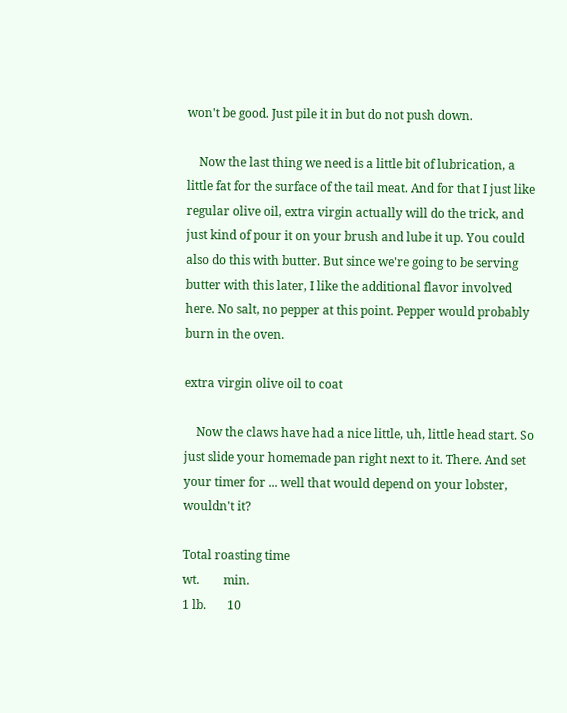won't be good. Just pile it in but do not push down.

    Now the last thing we need is a little bit of lubrication, a little fat for the surface of the tail meat. And for that I just like regular olive oil, extra virgin actually will do the trick, and just kind of pour it on your brush and lube it up. You could also do this with butter. But since we're going to be serving butter with this later, I like the additional flavor involved here. No salt, no pepper at this point. Pepper would probably burn in the oven.

extra virgin olive oil to coat

    Now the claws have had a nice little, uh, little head start. So just slide your homemade pan right next to it. There. And set your timer for ... well that would depend on your lobster, wouldn't it?

Total roasting time
wt.        min.
1 lb.       10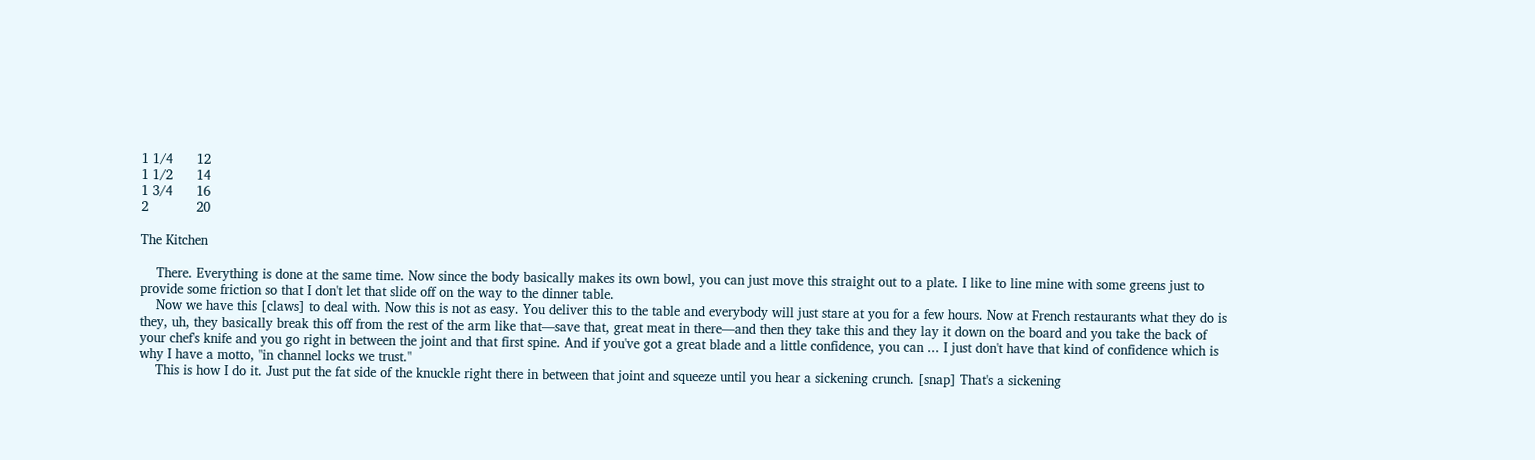1 1/4      12
1 1/2      14
1 3/4      16
2            20

The Kitchen

    There. Everything is done at the same time. Now since the body basically makes its own bowl, you can just move this straight out to a plate. I like to line mine with some greens just to provide some friction so that I don't let that slide off on the way to the dinner table.
    Now we have this [claws] to deal with. Now this is not as easy. You deliver this to the table and everybody will just stare at you for a few hours. Now at French restaurants what they do is they, uh, they basically break this off from the rest of the arm like that—save that, great meat in there—and then they take this and they lay it down on the board and you take the back of your chef's knife and you go right in between the joint and that first spine. And if you've got a great blade and a little confidence, you can ... I just don't have that kind of confidence which is why I have a motto, "in channel locks we trust."
    This is how I do it. Just put the fat side of the knuckle right there in between that joint and squeeze until you hear a sickening crunch. [snap] That's a sickening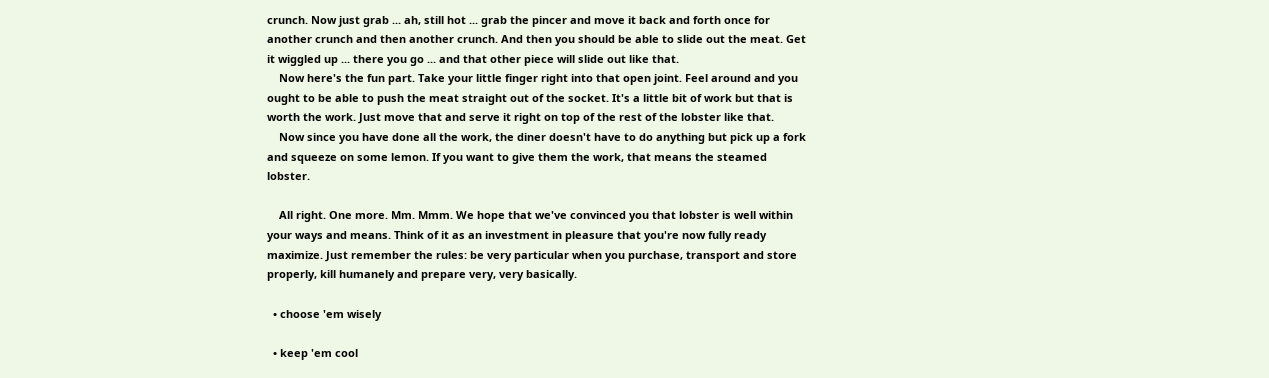crunch. Now just grab ... ah, still hot ... grab the pincer and move it back and forth once for another crunch and then another crunch. And then you should be able to slide out the meat. Get it wiggled up ... there you go ... and that other piece will slide out like that.
    Now here's the fun part. Take your little finger right into that open joint. Feel around and you ought to be able to push the meat straight out of the socket. It's a little bit of work but that is worth the work. Just move that and serve it right on top of the rest of the lobster like that.
    Now since you have done all the work, the diner doesn't have to do anything but pick up a fork and squeeze on some lemon. If you want to give them the work, that means the steamed lobster.

    All right. One more. Mm. Mmm. We hope that we've convinced you that lobster is well within your ways and means. Think of it as an investment in pleasure that you're now fully ready maximize. Just remember the rules: be very particular when you purchase, transport and store properly, kill humanely and prepare very, very basically.

  • choose 'em wisely

  • keep 'em cool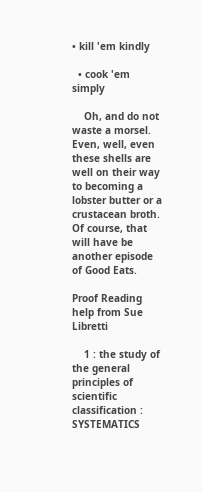• kill 'em kindly

  • cook 'em simply

    Oh, and do not waste a morsel. Even, well, even these shells are well on their way to becoming a lobster butter or a crustacean broth. Of course, that will have be another episode of Good Eats.

Proof Reading help from Sue Libretti

    1 : the study of the general principles of scientific classification : SYSTEMATICS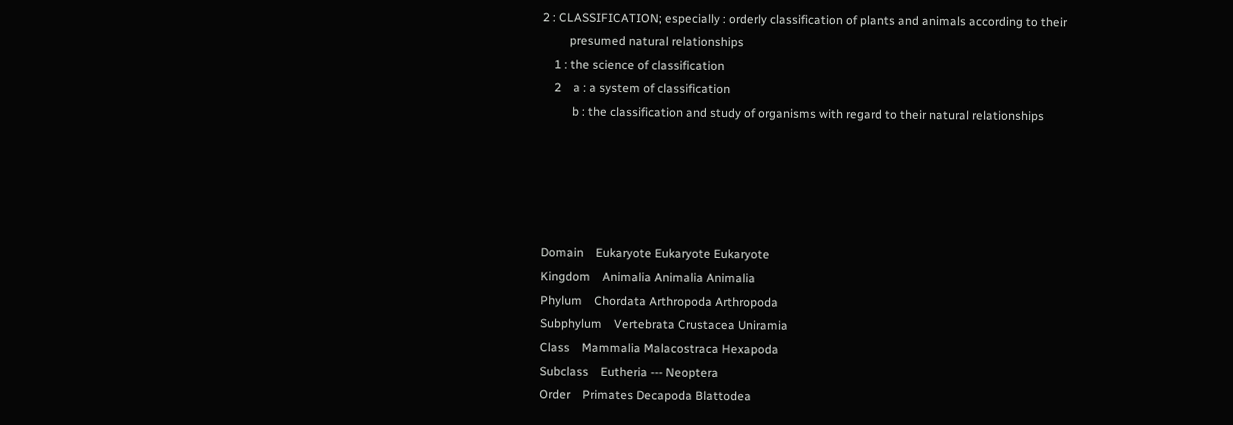2 : CLASSIFICATION; especially : orderly classification of plants and animals according to their
         presumed natural relationships
    1 : the science of classification
    2    a : a system of classification
          b : the classification and study of organisms with regard to their natural relationships





Domain    Eukaryote Eukaryote Eukaryote
Kingdom    Animalia Animalia Animalia
Phylum    Chordata Arthropoda Arthropoda
Subphylum    Vertebrata Crustacea Uniramia
Class    Mammalia Malacostraca Hexapoda
Subclass    Eutheria --- Neoptera
Order    Primates Decapoda Blattodea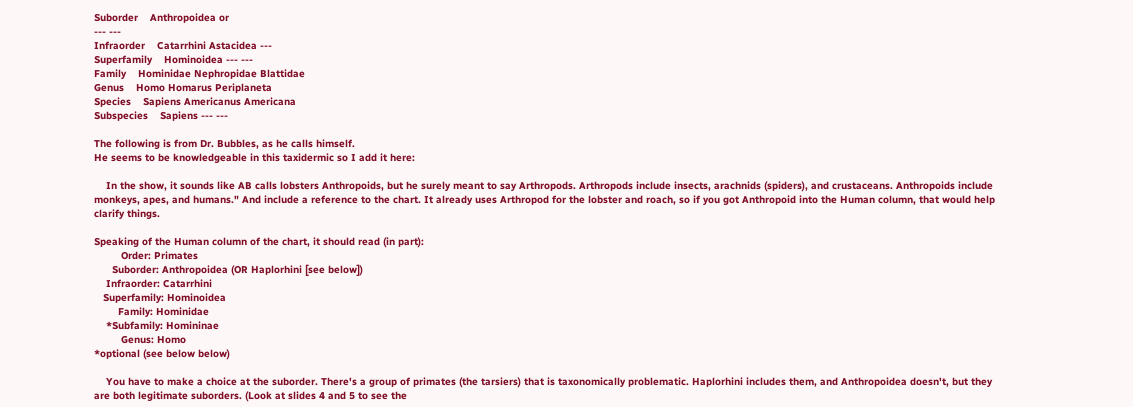Suborder    Anthropoidea or
--- ---
Infraorder    Catarrhini Astacidea ---
Superfamily    Hominoidea --- ---
Family    Hominidae Nephropidae Blattidae
Genus    Homo Homarus Periplaneta
Species    Sapiens Americanus Americana
Subspecies    Sapiens --- ---

The following is from Dr. Bubbles, as he calls himself.
He seems to be knowledgeable in this taxidermic so I add it here:

    In the show, it sounds like AB calls lobsters Anthropoids, but he surely meant to say Arthropods. Arthropods include insects, arachnids (spiders), and crustaceans. Anthropoids include monkeys, apes, and humans." And include a reference to the chart. It already uses Arthropod for the lobster and roach, so if you got Anthropoid into the Human column, that would help clarify things.

Speaking of the Human column of the chart, it should read (in part):
         Order: Primates
      Suborder: Anthropoidea (OR Haplorhini [see below])
    Infraorder: Catarrhini
   Superfamily: Hominoidea
        Family: Hominidae
    *Subfamily: Homininae
         Genus: Homo
*optional (see below below)

    You have to make a choice at the suborder. There's a group of primates (the tarsiers) that is taxonomically problematic. Haplorhini includes them, and Anthropoidea doesn't, but they are both legitimate suborders. (Look at slides 4 and 5 to see the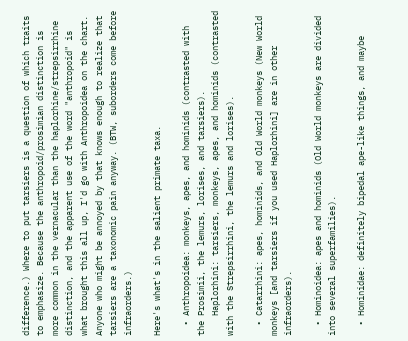difference.) Where to put tarsiers is a question of which traits to emphasize. Because the anthropoid/prosimian distinction is more common in the vernacular than the haplorhine/strepsirrhine distinction, and the apparent use of the word "anthropoid" is what brought this all up, I'd go with Anthropoidea on the chart. Anyone who might be annoyed by that knows enough to realize that tarsiers are a taxonomic pain anyway. (BTW, suborders come before infraorders.)

Here's what's in the salient primate taxa.

  • Anthropoidea: monkeys, apes, and hominids (contrasted with the Prosimii, the lemurs, lorises, and tarsiers).
    Haplorhini: tarsiers, monkeys, apes, and hominids (contrasted with the Strepsirrhini, the lemurs and lorises).

  • Catarrhini: apes, hominids, and Old World monkeys (New World monkeys [and tarsiers if you used Haplorhini] are in other infraorders).

  • Hominoidea: apes and hominids (Old World monkeys are divided into several superfamilies).

  • Hominidae: definitely bipedal ape-like things, and maybe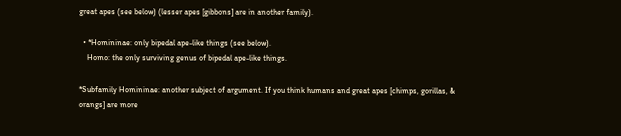great apes (see below) (lesser apes [gibbons] are in another family).

  • *Homininae: only bipedal ape-like things (see below).
    Homo: the only surviving genus of bipedal ape-like things.

*Subfamily Homininae: another subject of argument. If you think humans and great apes [chimps, gorillas, & orangs] are more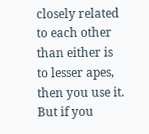closely related to each other than either is to lesser apes, then you use it. But if you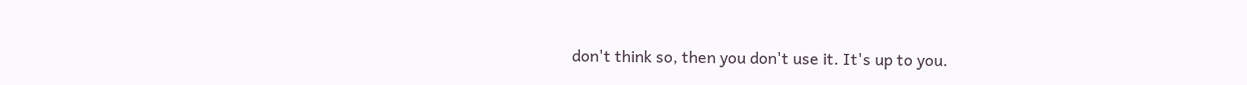don't think so, then you don't use it. It's up to you.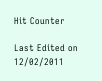Hit Counter

Last Edited on 12/02/2011